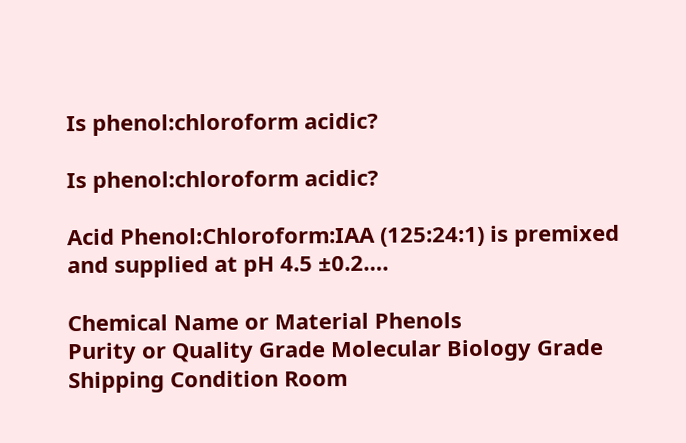Is phenol:chloroform acidic?

Is phenol:chloroform acidic?

Acid Phenol:Chloroform:IAA (125:24:1) is premixed and supplied at pH 4.5 ±0.2….

Chemical Name or Material Phenols
Purity or Quality Grade Molecular Biology Grade
Shipping Condition Room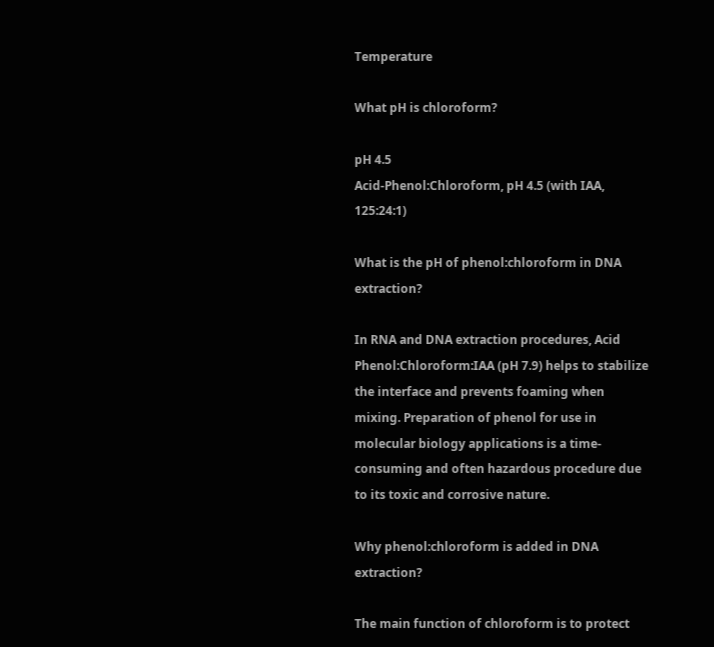Temperature

What pH is chloroform?

pH 4.5
Acid-Phenol:Chloroform, pH 4.5 (with IAA, 125:24:1)

What is the pH of phenol:chloroform in DNA extraction?

In RNA and DNA extraction procedures, Acid Phenol:Chloroform:IAA (pH 7.9) helps to stabilize the interface and prevents foaming when mixing. Preparation of phenol for use in molecular biology applications is a time-consuming and often hazardous procedure due to its toxic and corrosive nature.

Why phenol:chloroform is added in DNA extraction?

The main function of chloroform is to protect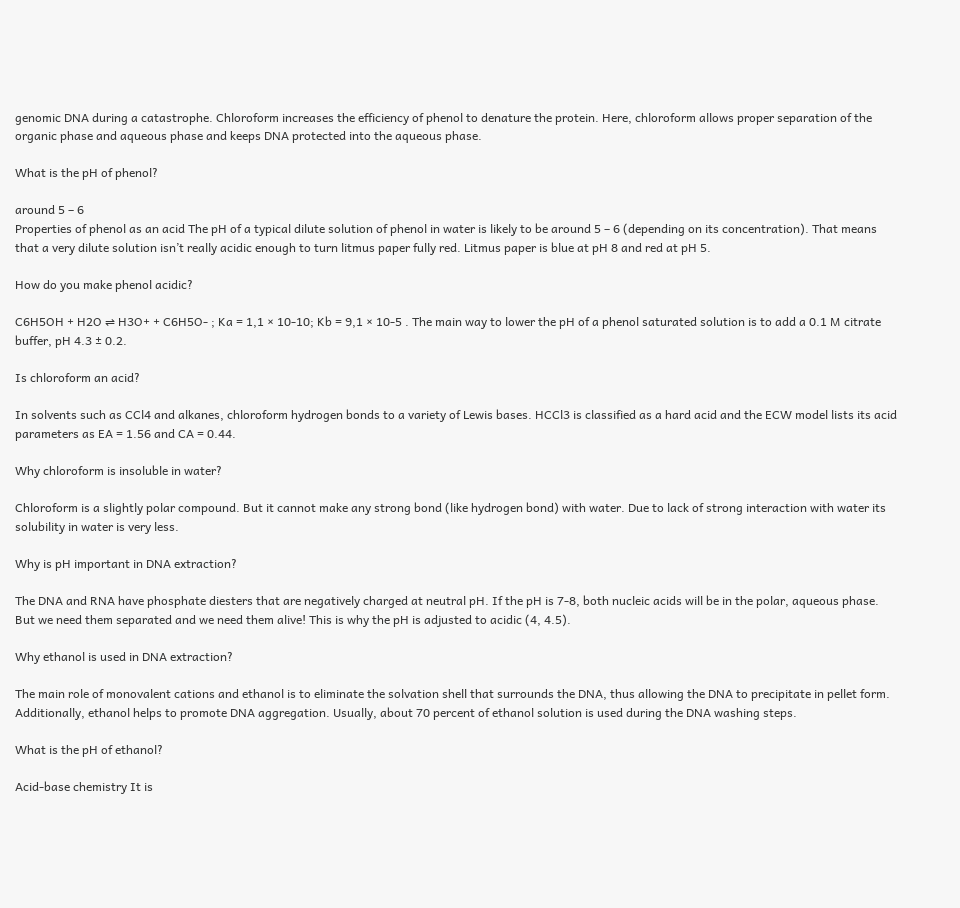genomic DNA during a catastrophe. Chloroform increases the efficiency of phenol to denature the protein. Here, chloroform allows proper separation of the organic phase and aqueous phase and keeps DNA protected into the aqueous phase.

What is the pH of phenol?

around 5 – 6
Properties of phenol as an acid The pH of a typical dilute solution of phenol in water is likely to be around 5 – 6 (depending on its concentration). That means that a very dilute solution isn’t really acidic enough to turn litmus paper fully red. Litmus paper is blue at pH 8 and red at pH 5.

How do you make phenol acidic?

C6H5OH + H2O ⇌ H3O+ + C6H5O- ; Ka = 1,1 × 10-10; Kb = 9,1 × 10-5 . The main way to lower the pH of a phenol saturated solution is to add a 0.1 M citrate buffer, pH 4.3 ± 0.2.

Is chloroform an acid?

In solvents such as CCl4 and alkanes, chloroform hydrogen bonds to a variety of Lewis bases. HCCl3 is classified as a hard acid and the ECW model lists its acid parameters as EA = 1.56 and CA = 0.44.

Why chloroform is insoluble in water?

Chloroform is a slightly polar compound. But it cannot make any strong bond (like hydrogen bond) with water. Due to lack of strong interaction with water its solubility in water is very less.

Why is pH important in DNA extraction?

The DNA and RNA have phosphate diesters that are negatively charged at neutral pH. If the pH is 7-8, both nucleic acids will be in the polar, aqueous phase. But we need them separated and we need them alive! This is why the pH is adjusted to acidic (4, 4.5).

Why ethanol is used in DNA extraction?

The main role of monovalent cations and ethanol is to eliminate the solvation shell that surrounds the DNA, thus allowing the DNA to precipitate in pellet form. Additionally, ethanol helps to promote DNA aggregation. Usually, about 70 percent of ethanol solution is used during the DNA washing steps.

What is the pH of ethanol?

Acid-base chemistry It is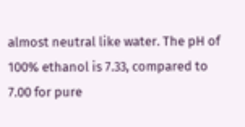almost neutral like water. The pH of 100% ethanol is 7.33, compared to 7.00 for pure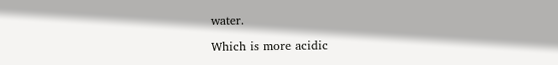water.

Which is more acidic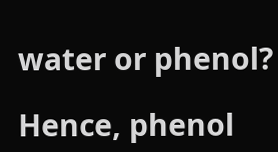water or phenol?

Hence, phenol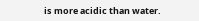is more acidic than water.